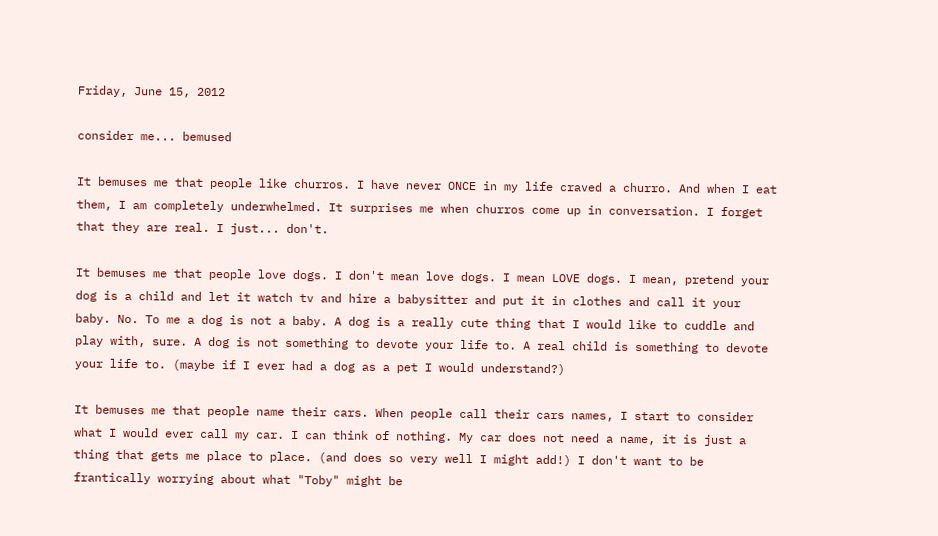Friday, June 15, 2012

consider me... bemused

It bemuses me that people like churros. I have never ONCE in my life craved a churro. And when I eat them, I am completely underwhelmed. It surprises me when churros come up in conversation. I forget that they are real. I just... don't.

It bemuses me that people love dogs. I don't mean love dogs. I mean LOVE dogs. I mean, pretend your dog is a child and let it watch tv and hire a babysitter and put it in clothes and call it your baby. No. To me a dog is not a baby. A dog is a really cute thing that I would like to cuddle and play with, sure. A dog is not something to devote your life to. A real child is something to devote your life to. (maybe if I ever had a dog as a pet I would understand?)

It bemuses me that people name their cars. When people call their cars names, I start to consider what I would ever call my car. I can think of nothing. My car does not need a name, it is just a thing that gets me place to place. (and does so very well I might add!) I don't want to be frantically worrying about what "Toby" might be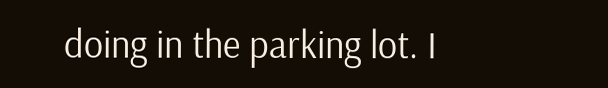doing in the parking lot. I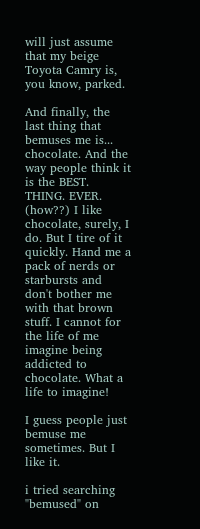will just assume that my beige Toyota Camry is, you know, parked.

And finally, the last thing that bemuses me is... chocolate. And the way people think it is the BEST. THING. EVER. (how??) I like chocolate, surely, I do. But I tire of it quickly. Hand me a pack of nerds or starbursts and don't bother me with that brown stuff. I cannot for the life of me imagine being addicted to chocolate. What a life to imagine!

I guess people just bemuse me sometimes. But I like it.

i tried searching "bemused" on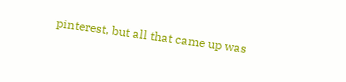pinterest, but all that came up was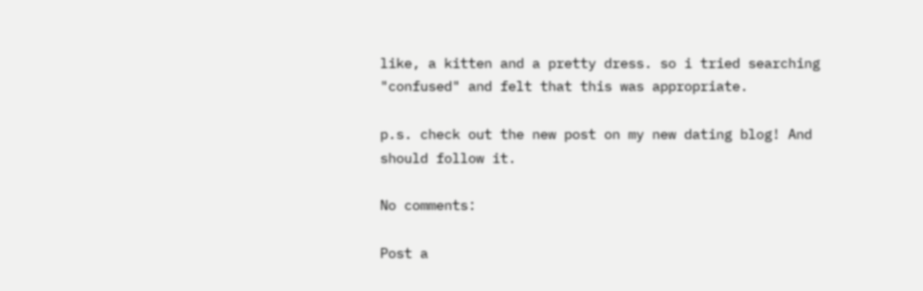like, a kitten and a pretty dress. so i tried searching "confused" and felt that this was appropriate.

p.s. check out the new post on my new dating blog! And should follow it.

No comments:

Post a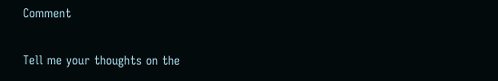Comment

Tell me your thoughts on the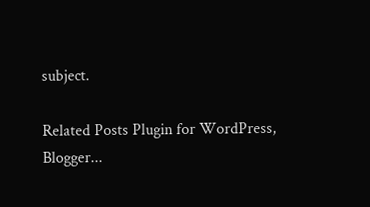subject.

Related Posts Plugin for WordPress, Blogger...